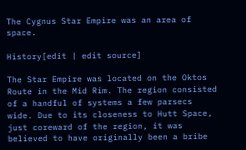The Cygnus Star Empire was an area of space.

History[edit | edit source]

The Star Empire was located on the Oktos Route in the Mid Rim. The region consisted of a handful of systems a few parsecs wide. Due to its closeness to Hutt Space, just coreward of the region, it was believed to have originally been a bribe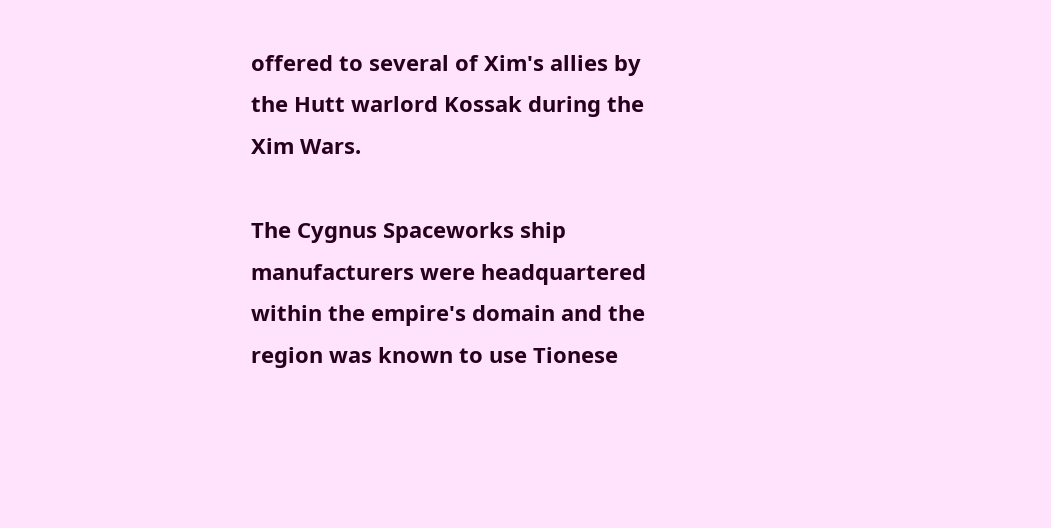offered to several of Xim's allies by the Hutt warlord Kossak during the Xim Wars.

The Cygnus Spaceworks ship manufacturers were headquartered within the empire's domain and the region was known to use Tionese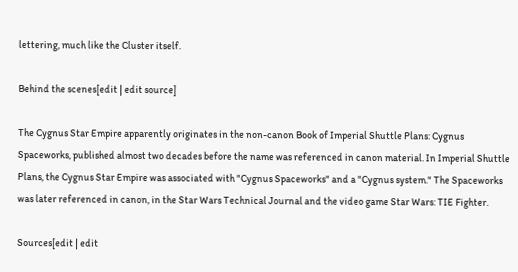lettering, much like the Cluster itself.

Behind the scenes[edit | edit source]

The Cygnus Star Empire apparently originates in the non-canon Book of Imperial Shuttle Plans: Cygnus Spaceworks, published almost two decades before the name was referenced in canon material. In Imperial Shuttle Plans, the Cygnus Star Empire was associated with "Cygnus Spaceworks" and a "Cygnus system." The Spaceworks was later referenced in canon, in the Star Wars Technical Journal and the video game Star Wars: TIE Fighter.

Sources[edit | edit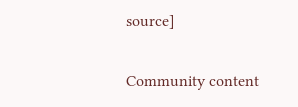source]

Community content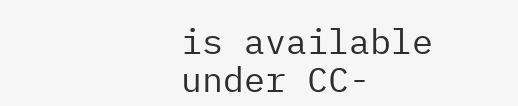is available under CC-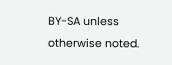BY-SA unless otherwise noted.